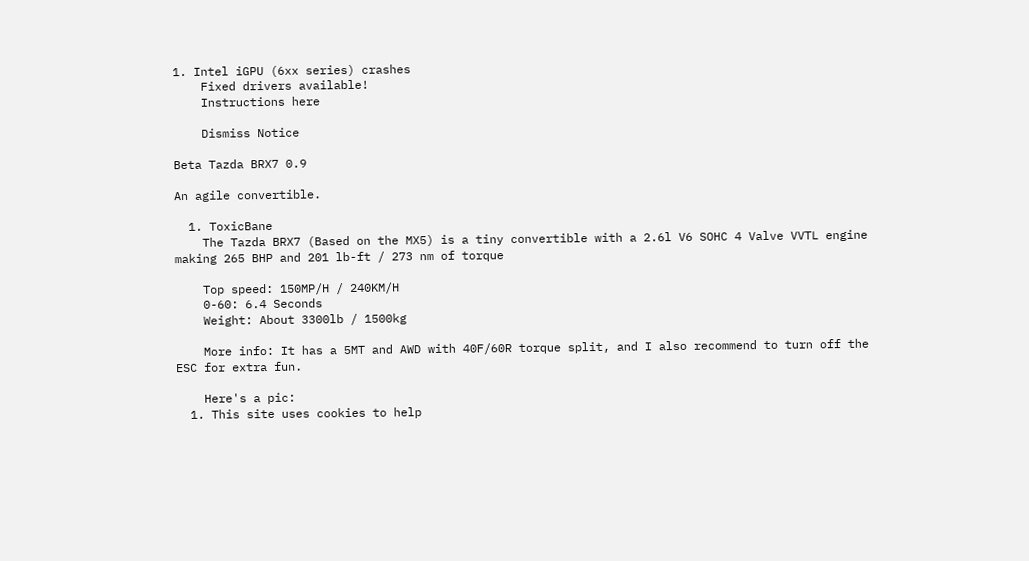1. Intel iGPU (6xx series) crashes
    Fixed drivers available!
    Instructions here

    Dismiss Notice

Beta Tazda BRX7 0.9

An agile convertible.

  1. ToxicBane
    The Tazda BRX7 (Based on the MX5) is a tiny convertible with a 2.6l V6 SOHC 4 Valve VVTL engine making 265 BHP and 201 lb-ft / 273 nm of torque

    Top speed: 150MP/H / 240KM/H
    0-60: 6.4 Seconds
    Weight: About 3300lb / 1500kg

    More info: It has a 5MT and AWD with 40F/60R torque split, and I also recommend to turn off the ESC for extra fun.

    Here's a pic:
  1. This site uses cookies to help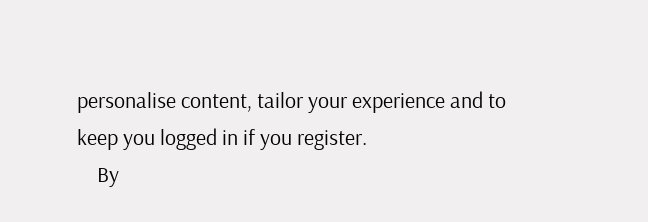personalise content, tailor your experience and to keep you logged in if you register.
    By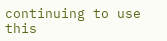continuing to use this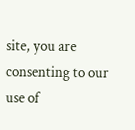site, you are consenting to our use of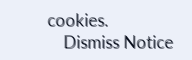cookies.
    Dismiss Notice